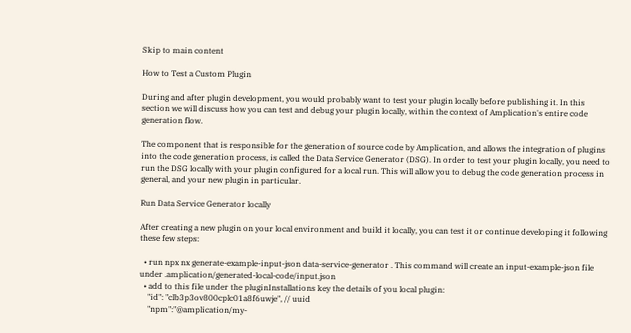Skip to main content

How to Test a Custom Plugin

During and after plugin development, you would probably want to test your plugin locally before publishing it. In this section we will discuss how you can test and debug your plugin locally, within the context of Amplication's entire code generation flow.

The component that is responsible for the generation of source code by Amplication, and allows the integration of plugins into the code generation process, is called the Data Service Generator (DSG). In order to test your plugin locally, you need to run the DSG locally with your plugin configured for a local run. This will allow you to debug the code generation process in general, and your new plugin in particular.

Run Data Service Generator locally

After creating a new plugin on your local environment and build it locally, you can test it or continue developing it following these few steps:

  • run npx nx generate-example-input-json data-service-generator . This command will create an input-example-json file under .amplication/generated-local-code/input.json
  • add to this file under the pluginInstallations key the details of you local plugin:
    "id": "clb3p3ov800cplc01a8f6uwje", // uuid
    "npm":"@amplication/my-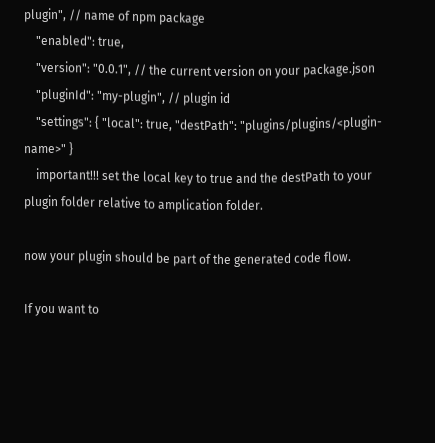plugin", // name of npm package
    "enabled": true,
    "version": "0.0.1", // the current version on your package.json
    "pluginId": "my-plugin", // plugin id
    "settings": { "local": true, "destPath": "plugins/plugins/<plugin-name>" }
    important!!! set the local key to true and the destPath to your plugin folder relative to amplication folder.

now your plugin should be part of the generated code flow.

If you want to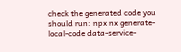check the generated code you should run: npx nx generate-local-code data-service-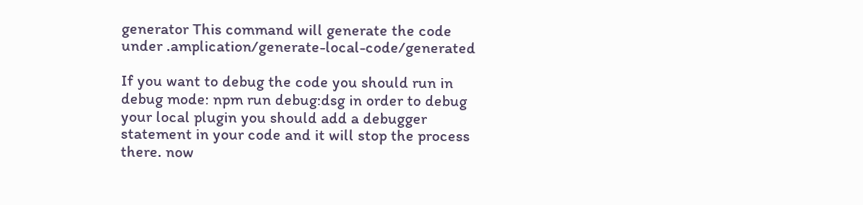generator This command will generate the code under .amplication/generate-local-code/generated

If you want to debug the code you should run in debug mode: npm run debug:dsg in order to debug your local plugin you should add a debugger statement in your code and it will stop the process there. now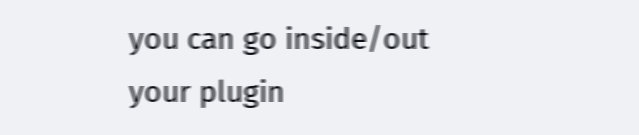you can go inside/out your plugin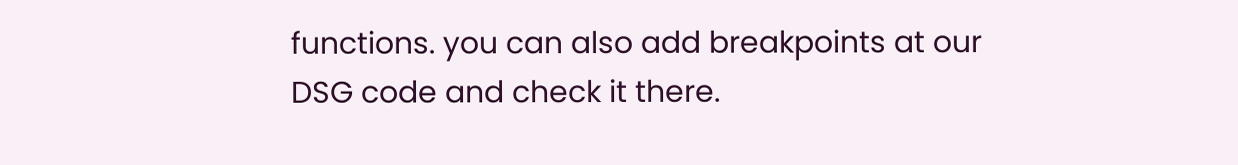functions. you can also add breakpoints at our DSG code and check it there.